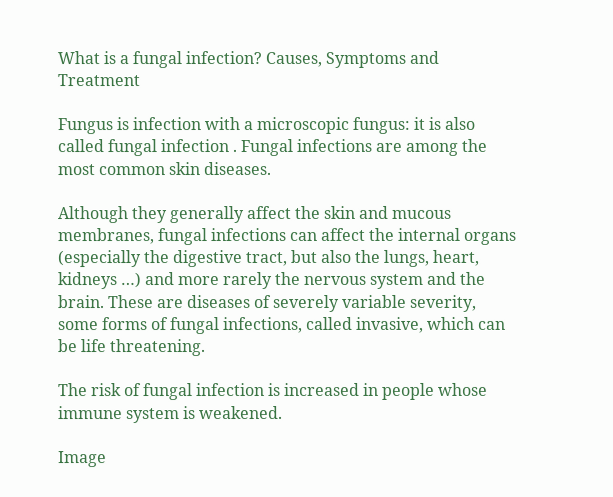What is a fungal infection? Causes, Symptoms and Treatment

Fungus is infection with a microscopic fungus: it is also called fungal infection . Fungal infections are among the most common skin diseases.

Although they generally affect the skin and mucous membranes, fungal infections can affect the internal organs (especially the digestive tract, but also the lungs, heart, kidneys …) and more rarely the nervous system and the brain. These are diseases of severely variable severity, some forms of fungal infections, called invasive, which can be life threatening.

The risk of fungal infection is increased in people whose immune system is weakened.

Image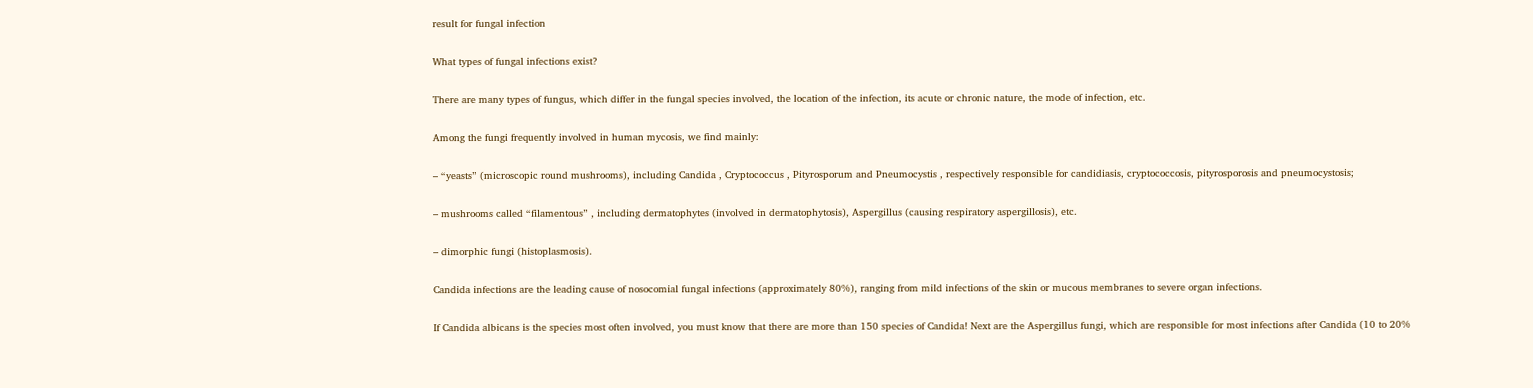result for fungal infection

What types of fungal infections exist?

There are many types of fungus, which differ in the fungal species involved, the location of the infection, its acute or chronic nature, the mode of infection, etc.

Among the fungi frequently involved in human mycosis, we find mainly:

– “yeasts” (microscopic round mushrooms), including Candida , Cryptococcus , Pityrosporum and Pneumocystis , respectively responsible for candidiasis, cryptococcosis, pityrosporosis and pneumocystosis;

– mushrooms called “filamentous” , including dermatophytes (involved in dermatophytosis), Aspergillus (causing respiratory aspergillosis), etc.

– dimorphic fungi (histoplasmosis).

Candida infections are the leading cause of nosocomial fungal infections (approximately 80%), ranging from mild infections of the skin or mucous membranes to severe organ infections.

If Candida albicans is the species most often involved, you must know that there are more than 150 species of Candida! Next are the Aspergillus fungi, which are responsible for most infections after Candida (10 to 20%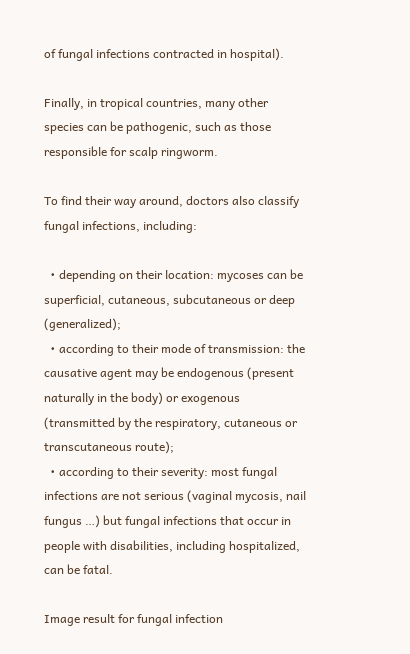of fungal infections contracted in hospital).

Finally, in tropical countries, many other species can be pathogenic, such as those responsible for scalp ringworm.

To find their way around, doctors also classify fungal infections, including:

  • depending on their location: mycoses can be superficial, cutaneous, subcutaneous or deep (generalized);
  • according to their mode of transmission: the causative agent may be endogenous (present naturally in the body) or exogenous (transmitted by the respiratory, cutaneous or transcutaneous route);
  • according to their severity: most fungal infections are not serious (vaginal mycosis, nail fungus …) but fungal infections that occur in people with disabilities, including hospitalized, can be fatal.

Image result for fungal infection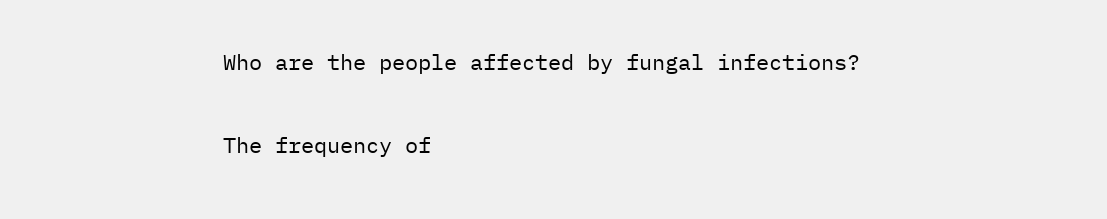Who are the people affected by fungal infections?

The frequency of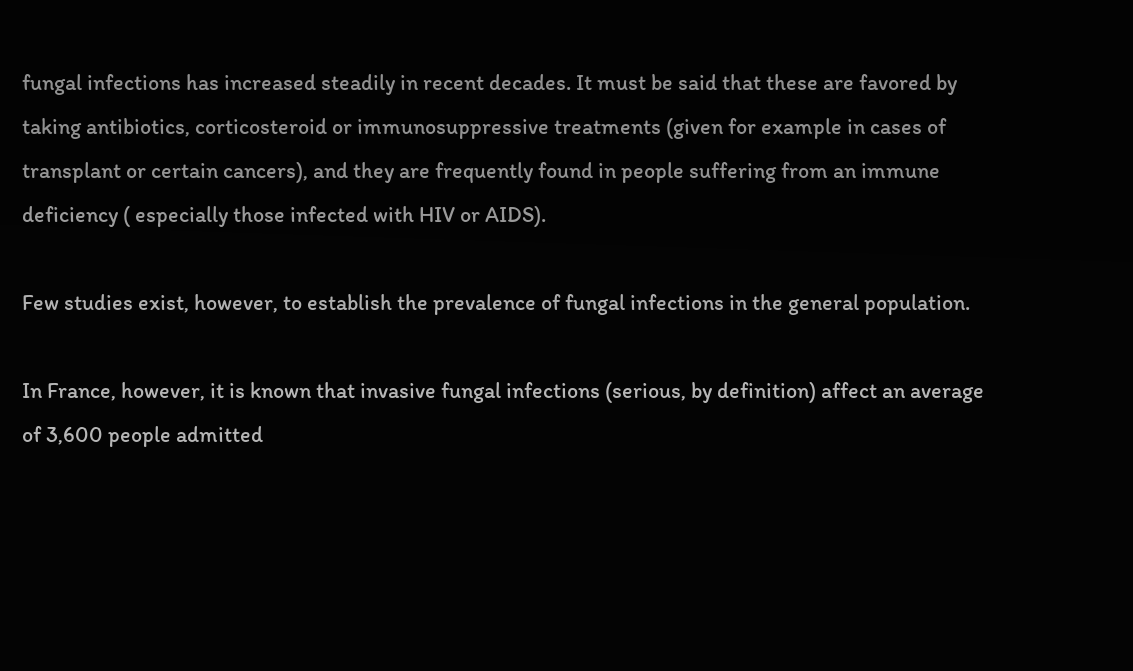fungal infections has increased steadily in recent decades. It must be said that these are favored by taking antibiotics, corticosteroid or immunosuppressive treatments (given for example in cases of transplant or certain cancers), and they are frequently found in people suffering from an immune deficiency ( especially those infected with HIV or AIDS).

Few studies exist, however, to establish the prevalence of fungal infections in the general population.

In France, however, it is known that invasive fungal infections (serious, by definition) affect an average of 3,600 people admitted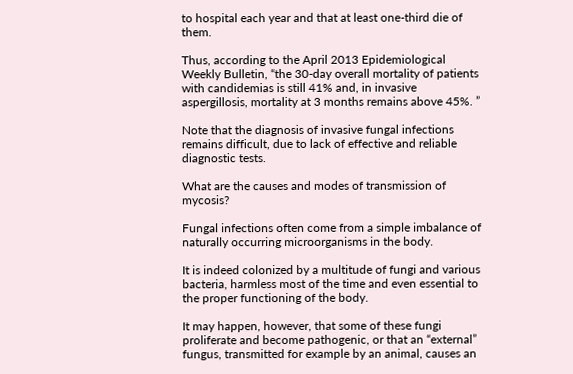to hospital each year and that at least one-third die of them.

Thus, according to the April 2013 Epidemiological Weekly Bulletin, “the 30-day overall mortality of patients with candidemias is still 41% and, in invasive aspergillosis, mortality at 3 months remains above 45%. ”

Note that the diagnosis of invasive fungal infections remains difficult, due to lack of effective and reliable diagnostic tests.

What are the causes and modes of transmission of mycosis?

Fungal infections often come from a simple imbalance of naturally occurring microorganisms in the body.

It is indeed colonized by a multitude of fungi and various bacteria, harmless most of the time and even essential to the proper functioning of the body.

It may happen, however, that some of these fungi proliferate and become pathogenic, or that an “external” fungus, transmitted for example by an animal, causes an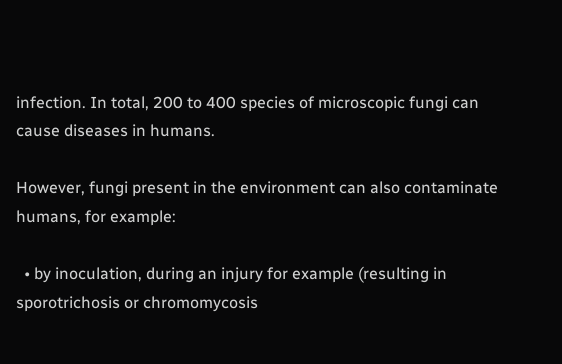infection. In total, 200 to 400 species of microscopic fungi can cause diseases in humans.

However, fungi present in the environment can also contaminate humans, for example:

  • by inoculation, during an injury for example (resulting in sporotrichosis or chromomycosis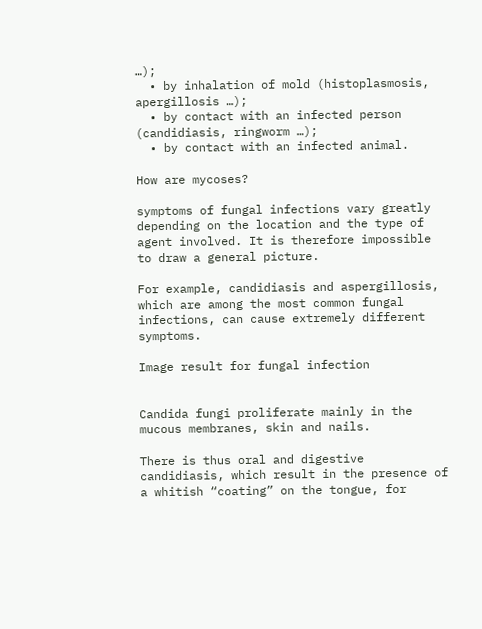…);
  • by inhalation of mold (histoplasmosis, apergillosis …);
  • by contact with an infected person (candidiasis, ringworm …);
  • by contact with an infected animal.

How are mycoses?

symptoms of fungal infections vary greatly depending on the location and the type of agent involved. It is therefore impossible to draw a general picture.

For example, candidiasis and aspergillosis, which are among the most common fungal infections, can cause extremely different symptoms.

Image result for fungal infection


Candida fungi proliferate mainly in the mucous membranes, skin and nails.

There is thus oral and digestive candidiasis, which result in the presence of a whitish “coating” on the tongue, for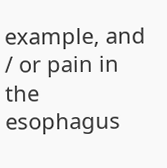example, and / or pain in the esophagus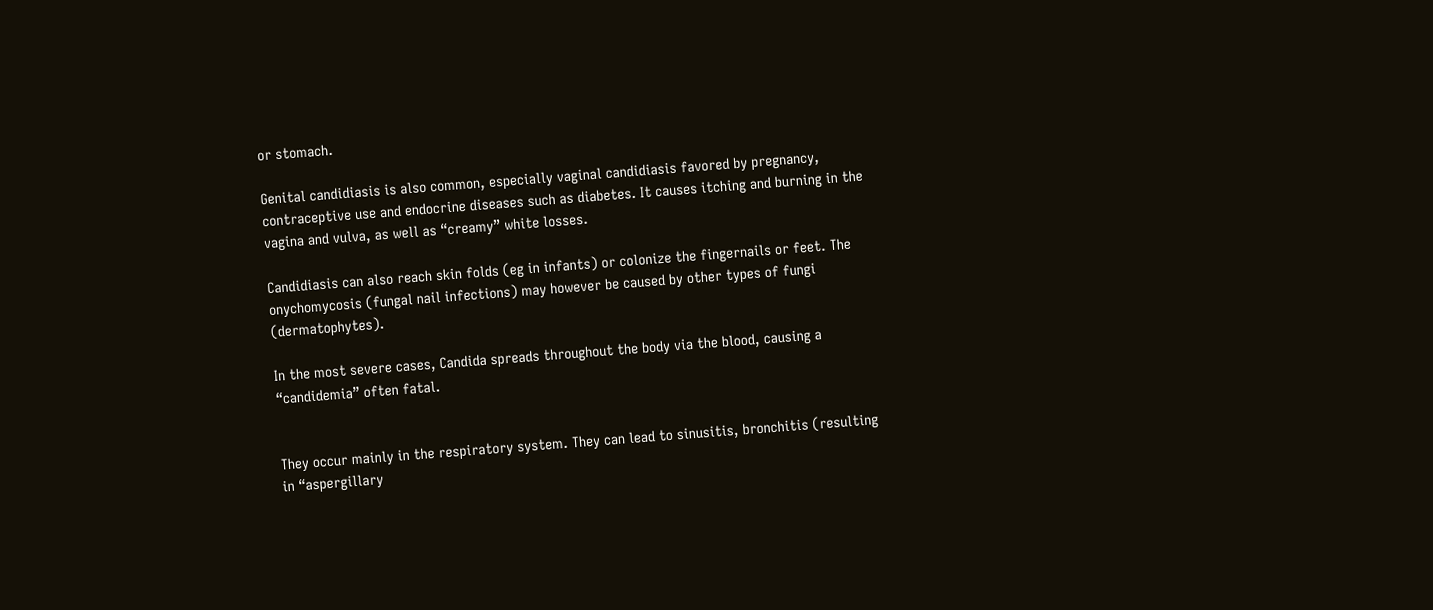or stomach.

Genital candidiasis is also common, especially vaginal candidiasis favored by pregnancy, contraceptive use and endocrine diseases such as diabetes. It causes itching and burning in the vagina and vulva, as well as “creamy” white losses.

Candidiasis can also reach skin folds (eg in infants) or colonize the fingernails or feet. The onychomycosis (fungal nail infections) may however be caused by other types of fungi (dermatophytes).

In the most severe cases, Candida spreads throughout the body via the blood, causing a “candidemia” often fatal.


They occur mainly in the respiratory system. They can lead to sinusitis, bronchitis (resulting in “aspergillary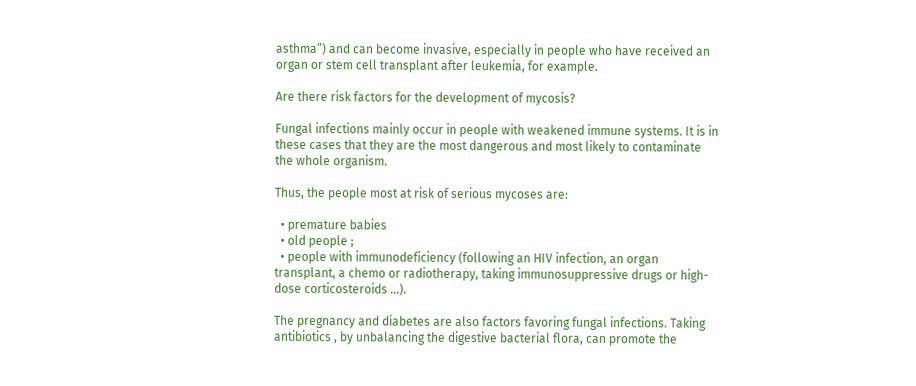asthma”) and can become invasive, especially in people who have received an organ or stem cell transplant after leukemia, for example.

Are there risk factors for the development of mycosis?

Fungal infections mainly occur in people with weakened immune systems. It is in these cases that they are the most dangerous and most likely to contaminate the whole organism.

Thus, the people most at risk of serious mycoses are:

  • premature babies
  • old people ;
  • people with immunodeficiency (following an HIV infection, an organ transplant, a chemo or radiotherapy, taking immunosuppressive drugs or high-dose corticosteroids …).

The pregnancy and diabetes are also factors favoring fungal infections. Taking antibiotics , by unbalancing the digestive bacterial flora, can promote the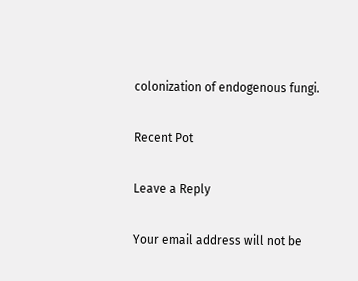colonization of endogenous fungi.

Recent Pot

Leave a Reply

Your email address will not be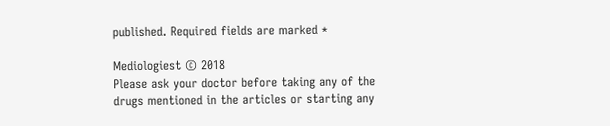published. Required fields are marked *

Mediologiest © 2018
Please ask your doctor before taking any of the drugs mentioned in the articles or starting any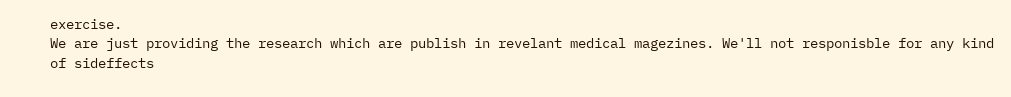exercise.
We are just providing the research which are publish in revelant medical magezines. We'll not responisble for any kind of sideffects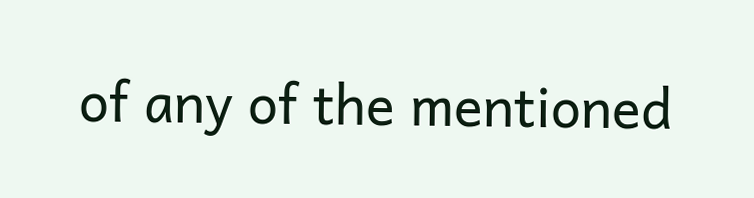of any of the mentioned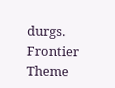durgs.
Frontier Theme